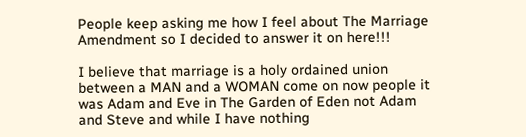People keep asking me how I feel about The Marriage Amendment so I decided to answer it on here!!!

I believe that marriage is a holy ordained union between a MAN and a WOMAN come on now people it was Adam and Eve in The Garden of Eden not Adam and Steve and while I have nothing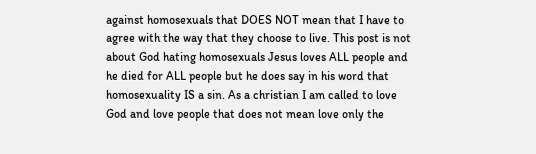against homosexuals that DOES NOT mean that I have to agree with the way that they choose to live. This post is not about God hating homosexuals Jesus loves ALL people and he died for ALL people but he does say in his word that homosexuality IS a sin. As a christian I am called to love God and love people that does not mean love only the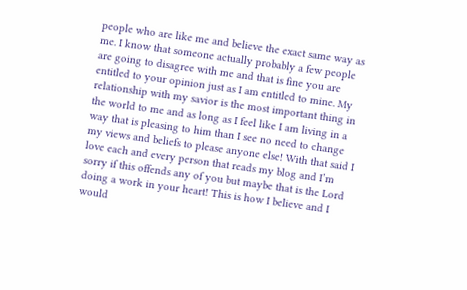people who are like me and believe the exact same way as me. I know that someone actually probably a few people are going to disagree with me and that is fine you are entitled to your opinion just as I am entitled to mine. My relationship with my savior is the most important thing in the world to me and as long as I feel like I am living in a way that is pleasing to him than I see no need to change my views and beliefs to please anyone else! With that said I love each and every person that reads my blog and I’m sorry if this offends any of you but maybe that is the Lord doing a work in your heart! This is how I believe and I would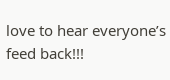love to hear everyone’s feed back!!!